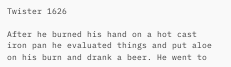Twister 1626

After he burned his hand on a hot cast iron pan he evaluated things and put aloe on his burn and drank a beer. He went to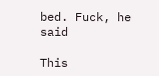bed. Fuck, he said

This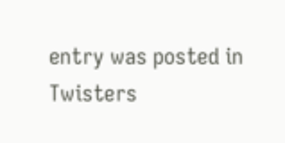entry was posted in Twisters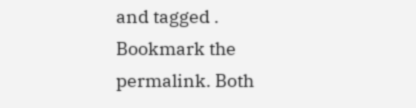and tagged . Bookmark the permalink. Both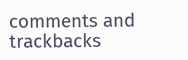comments and trackbacks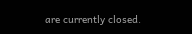are currently closed.